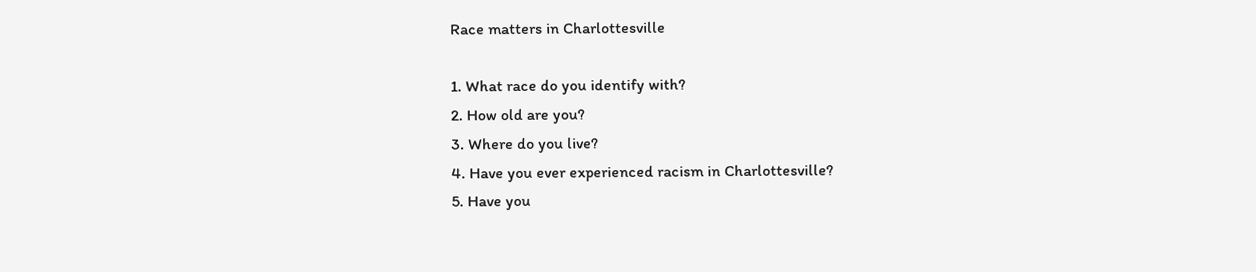Race matters in Charlottesville

1. What race do you identify with?
2. How old are you?
3. Where do you live?
4. Have you ever experienced racism in Charlottesville?
5. Have you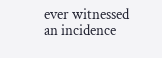ever witnessed an incidence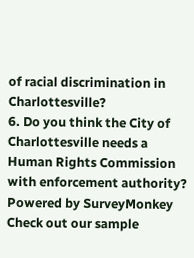of racial discrimination in Charlottesville?
6. Do you think the City of Charlottesville needs a Human Rights Commission with enforcement authority?
Powered by SurveyMonkey
Check out our sample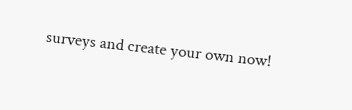surveys and create your own now!